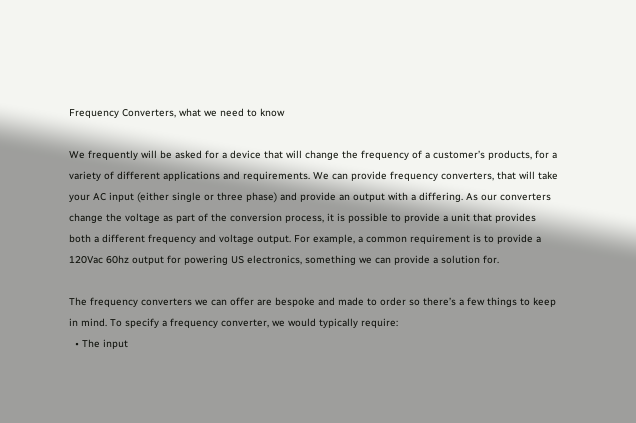Frequency Converters, what we need to know

We frequently will be asked for a device that will change the frequency of a customer’s products, for a variety of different applications and requirements. We can provide frequency converters, that will take your AC input (either single or three phase) and provide an output with a differing. As our converters change the voltage as part of the conversion process, it is possible to provide a unit that provides both a different frequency and voltage output. For example, a common requirement is to provide a 120Vac 60hz output for powering US electronics, something we can provide a solution for.

The frequency converters we can offer are bespoke and made to order so there’s a few things to keep in mind. To specify a frequency converter, we would typically require:
  • The input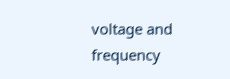voltage and frequency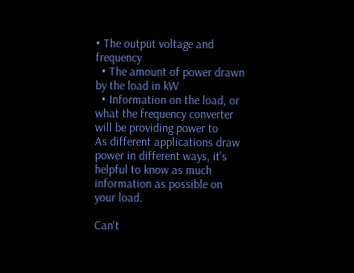• The output voltage and frequency
  • The amount of power drawn by the load in kW
  • Information on the load, or what the frequency converter will be providing power to
As different applications draw power in different ways, it’s helpful to know as much information as possible on your load.

Can't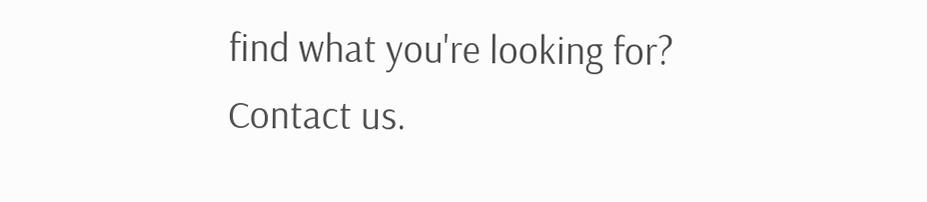find what you're looking for? Contact us.